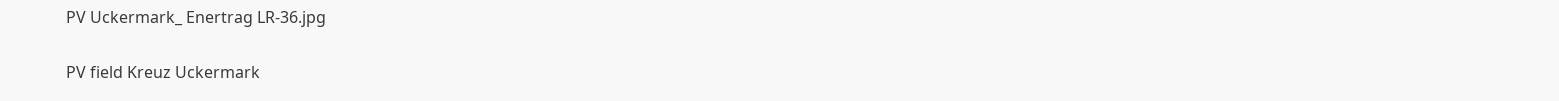PV Uckermark_ Enertrag LR-36.jpg

PV field Kreuz Uckermark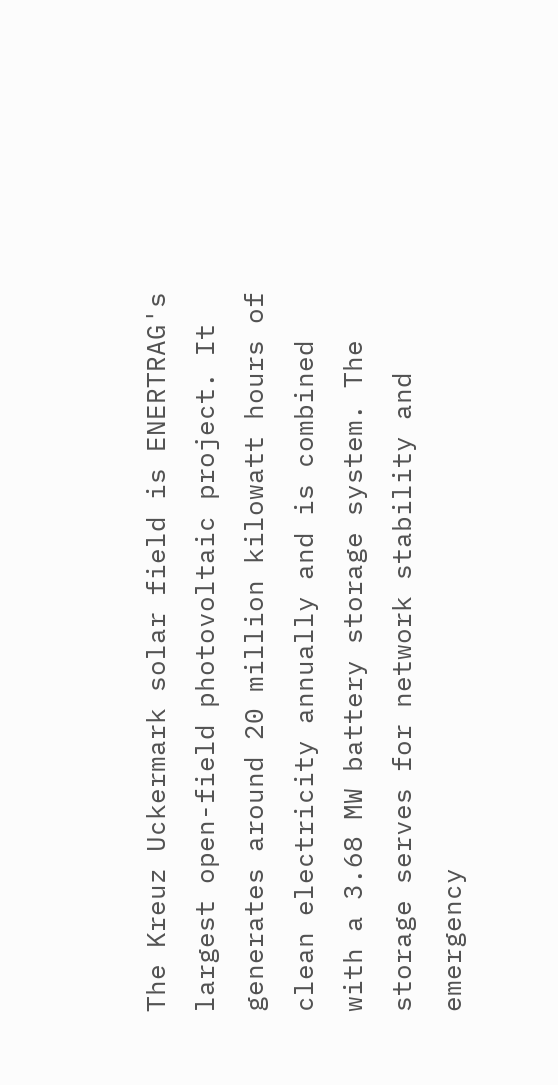The Kreuz Uckermark solar field is ENERTRAG's largest open-field photovoltaic project. It generates around 20 million kilowatt hours of clean electricity annually and is combined with a 3.68 MW battery storage system. The storage serves for network stability and emergency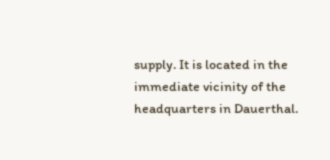supply. It is located in the immediate vicinity of the headquarters in Dauerthal.